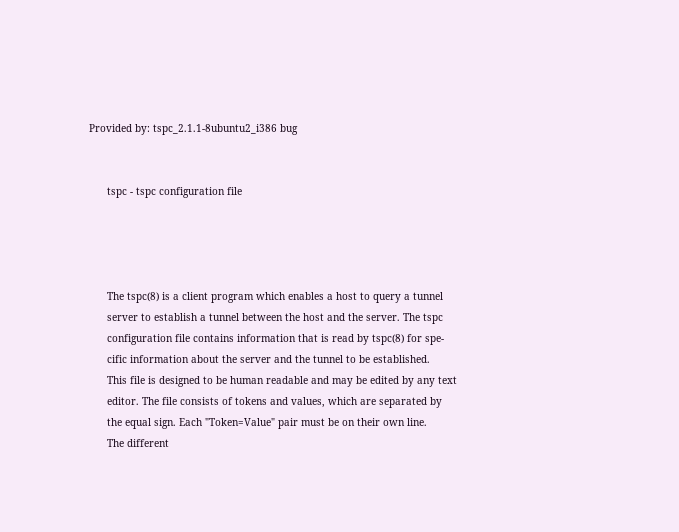Provided by: tspc_2.1.1-8ubuntu2_i386 bug


      tspc - tspc configuration file




      The tspc(8) is a client program which enables a host to query a tunnel
      server to establish a tunnel between the host and the server. The tspc
      configuration file contains information that is read by tspc(8) for spe‐
      cific information about the server and the tunnel to be established.
      This file is designed to be human readable and may be edited by any text
      editor. The file consists of tokens and values, which are separated by
      the equal sign. Each "Token=Value" pair must be on their own line.
      The different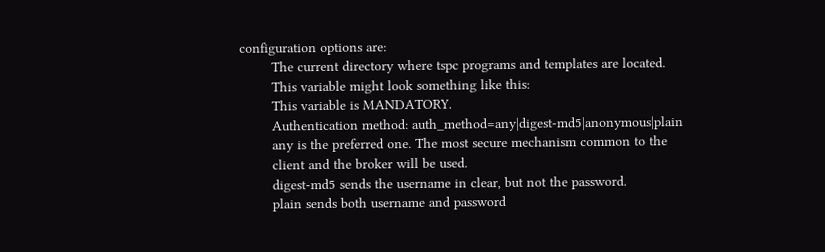configuration options are:
        The current directory where tspc programs and templates are located.
        This variable might look something like this:
        This variable is MANDATORY.
        Authentication method: auth_method=any|digest-md5|anonymous|plain
        any is the preferred one. The most secure mechanism common to the
        client and the broker will be used.
        digest-md5 sends the username in clear, but not the password.
        plain sends both username and password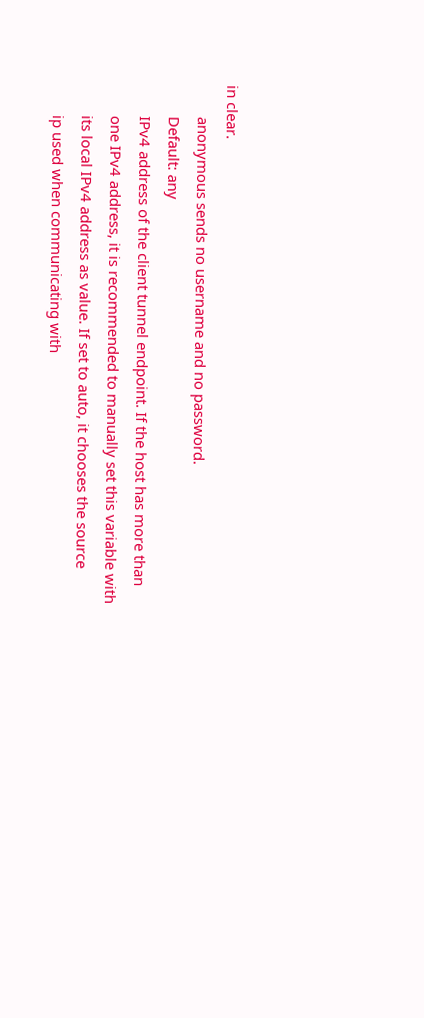in clear.
        anonymous sends no username and no password.
        Default: any
        IPv4 address of the client tunnel endpoint. If the host has more than
        one IPv4 address, it is recommended to manually set this variable with
        its local IPv4 address as value. If set to auto, it chooses the source
        ip used when communicating with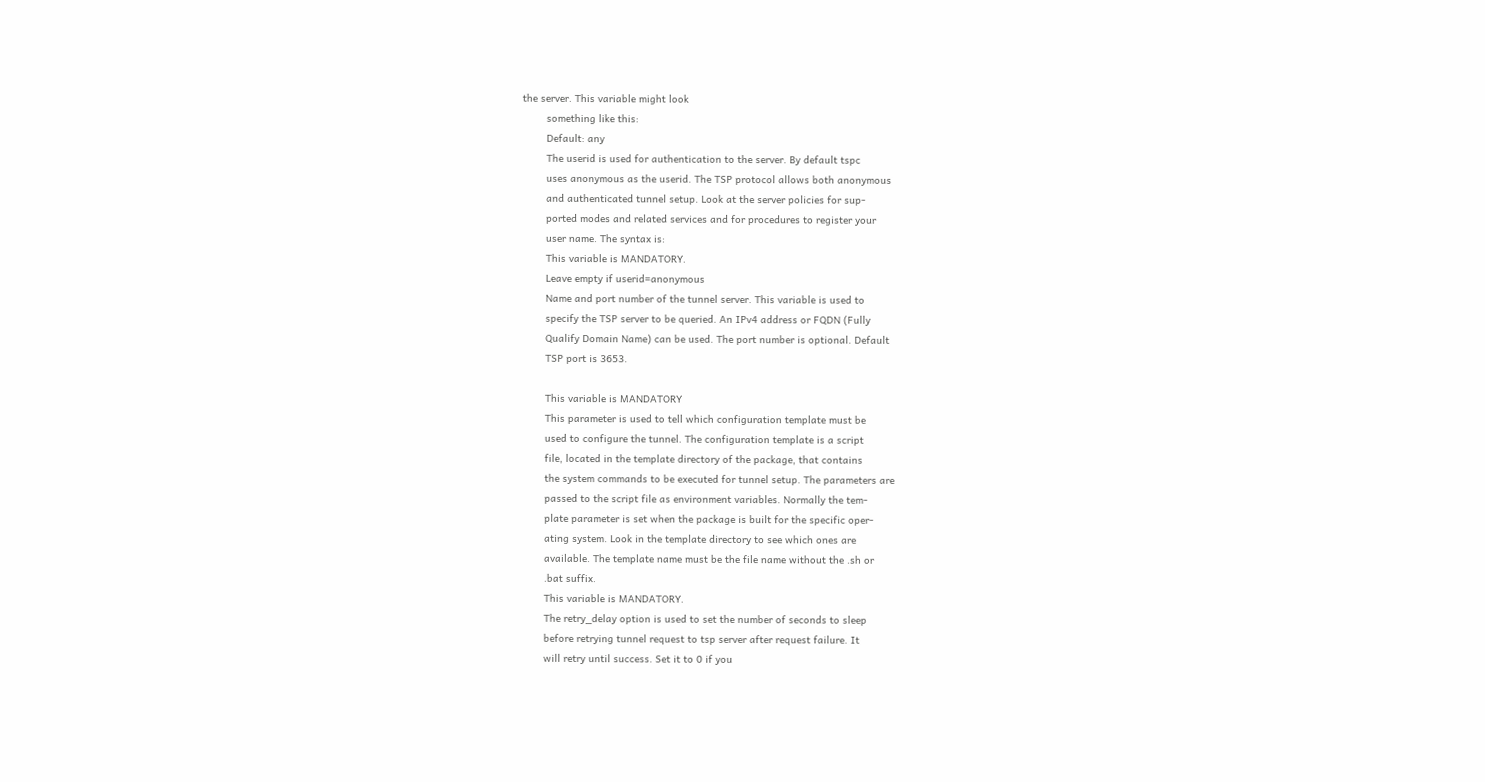the server. This variable might look
        something like this:
        Default: any
        The userid is used for authentication to the server. By default tspc
        uses anonymous as the userid. The TSP protocol allows both anonymous
        and authenticated tunnel setup. Look at the server policies for sup‐
        ported modes and related services and for procedures to register your
        user name. The syntax is:
        This variable is MANDATORY.
        Leave empty if userid=anonymous
        Name and port number of the tunnel server. This variable is used to
        specify the TSP server to be queried. An IPv4 address or FQDN (Fully
        Qualify Domain Name) can be used. The port number is optional. Default
        TSP port is 3653.

        This variable is MANDATORY
        This parameter is used to tell which configuration template must be
        used to configure the tunnel. The configuration template is a script
        file, located in the template directory of the package, that contains
        the system commands to be executed for tunnel setup. The parameters are
        passed to the script file as environment variables. Normally the tem‐
        plate parameter is set when the package is built for the specific oper‐
        ating system. Look in the template directory to see which ones are
        available. The template name must be the file name without the .sh or
        .bat suffix.
        This variable is MANDATORY.
        The retry_delay option is used to set the number of seconds to sleep
        before retrying tunnel request to tsp server after request failure. It
        will retry until success. Set it to 0 if you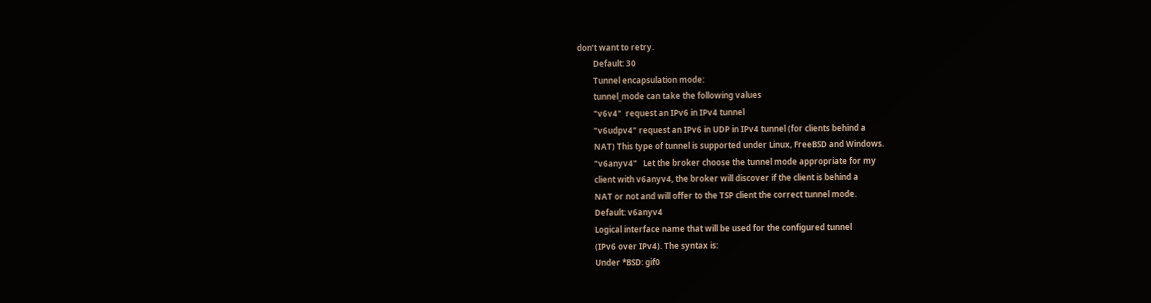don’t want to retry.
        Default: 30
        Tunnel encapsulation mode:
        tunnel_mode can take the following values
        "v6v4"  request an IPv6 in IPv4 tunnel
        "v6udpv4" request an IPv6 in UDP in IPv4 tunnel (for clients behind a
        NAT) This type of tunnel is supported under Linux, FreeBSD and Windows.
        "v6anyv4"   Let the broker choose the tunnel mode appropriate for my
        client with v6anyv4, the broker will discover if the client is behind a
        NAT or not and will offer to the TSP client the correct tunnel mode.
        Default: v6anyv4
        Logical interface name that will be used for the configured tunnel
        (IPv6 over IPv4). The syntax is:
        Under *BSD: gif0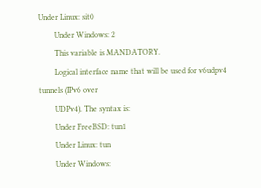Under Linux: sit0
        Under Windows: 2
        This variable is MANDATORY.
        Logical interface name that will be used for v6udpv4 tunnels (IPv6 over
        UDPv4). The syntax is:
        Under FreeBSD: tun1
        Under Linux: tun
        Under Windows: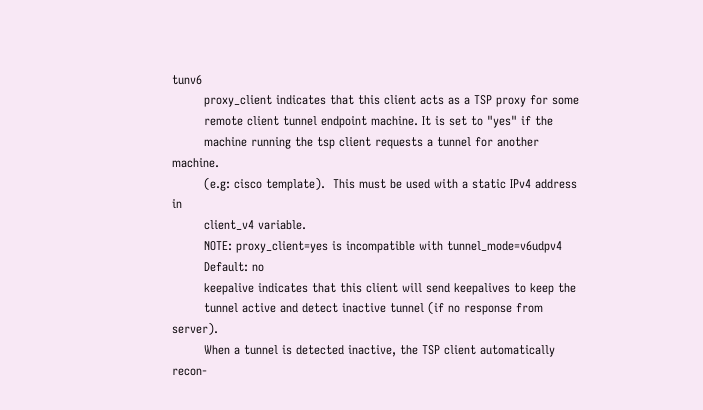tunv6
        proxy_client indicates that this client acts as a TSP proxy for some
        remote client tunnel endpoint machine. It is set to "yes" if the
        machine running the tsp client requests a tunnel for another machine.
        (e.g: cisco template).  This must be used with a static IPv4 address in
        client_v4 variable.
        NOTE: proxy_client=yes is incompatible with tunnel_mode=v6udpv4
        Default: no
        keepalive indicates that this client will send keepalives to keep the
        tunnel active and detect inactive tunnel (if no response from server).
        When a tunnel is detected inactive, the TSP client automatically recon‐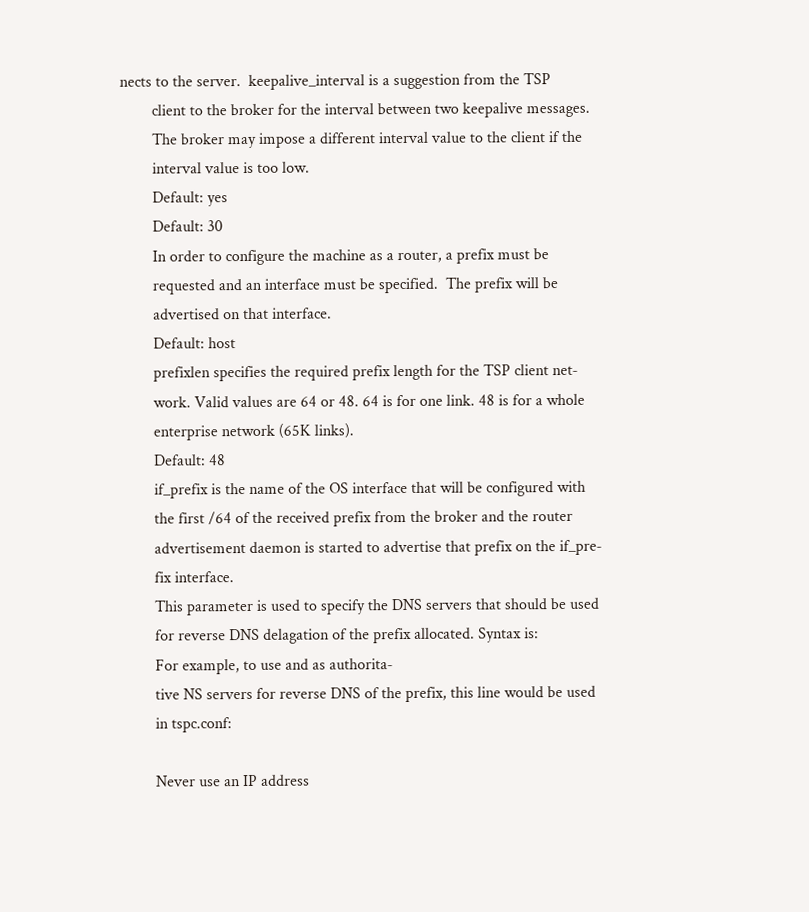nects to the server.  keepalive_interval is a suggestion from the TSP
        client to the broker for the interval between two keepalive messages.
        The broker may impose a different interval value to the client if the
        interval value is too low.
        Default: yes
        Default: 30
        In order to configure the machine as a router, a prefix must be
        requested and an interface must be specified.  The prefix will be
        advertised on that interface.
        Default: host
        prefixlen specifies the required prefix length for the TSP client net‐
        work. Valid values are 64 or 48. 64 is for one link. 48 is for a whole
        enterprise network (65K links).
        Default: 48
        if_prefix is the name of the OS interface that will be configured with
        the first /64 of the received prefix from the broker and the router
        advertisement daemon is started to advertise that prefix on the if_pre‐
        fix interface.
        This parameter is used to specify the DNS servers that should be used
        for reverse DNS delagation of the prefix allocated. Syntax is:
        For example, to use and as authorita‐
        tive NS servers for reverse DNS of the prefix, this line would be used
        in tspc.conf:

        Never use an IP address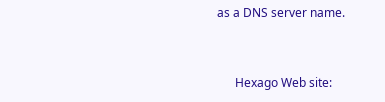as a DNS server name.


      Hexago Web site: